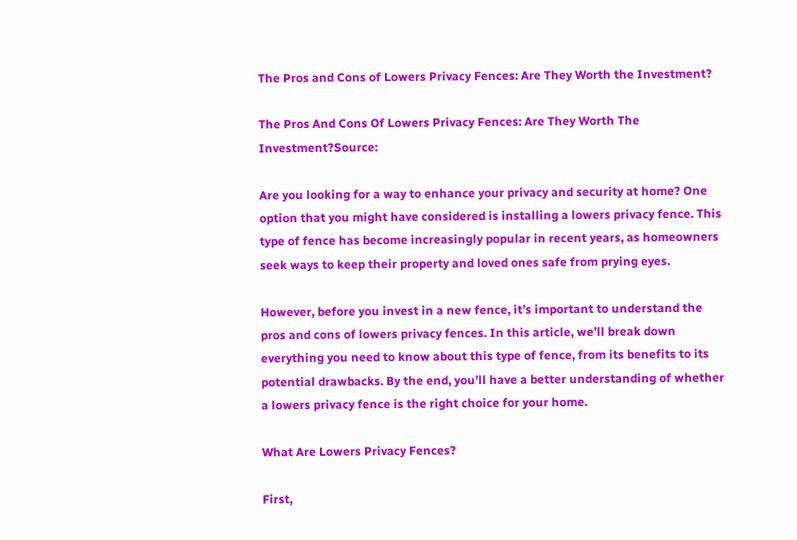The Pros and Cons of Lowers Privacy Fences: Are They Worth the Investment?

The Pros And Cons Of Lowers Privacy Fences: Are They Worth The Investment?Source:

Are you looking for a way to enhance your privacy and security at home? One option that you might have considered is installing a lowers privacy fence. This type of fence has become increasingly popular in recent years, as homeowners seek ways to keep their property and loved ones safe from prying eyes.

However, before you invest in a new fence, it’s important to understand the pros and cons of lowers privacy fences. In this article, we’ll break down everything you need to know about this type of fence, from its benefits to its potential drawbacks. By the end, you’ll have a better understanding of whether a lowers privacy fence is the right choice for your home.

What Are Lowers Privacy Fences?

First,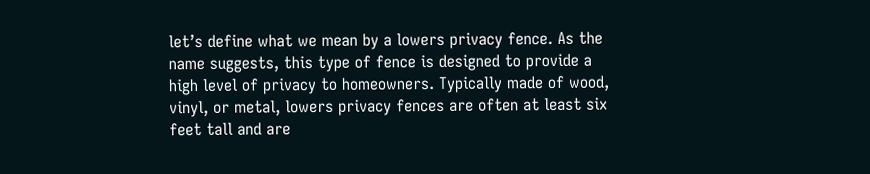let’s define what we mean by a lowers privacy fence. As the name suggests, this type of fence is designed to provide a high level of privacy to homeowners. Typically made of wood, vinyl, or metal, lowers privacy fences are often at least six feet tall and are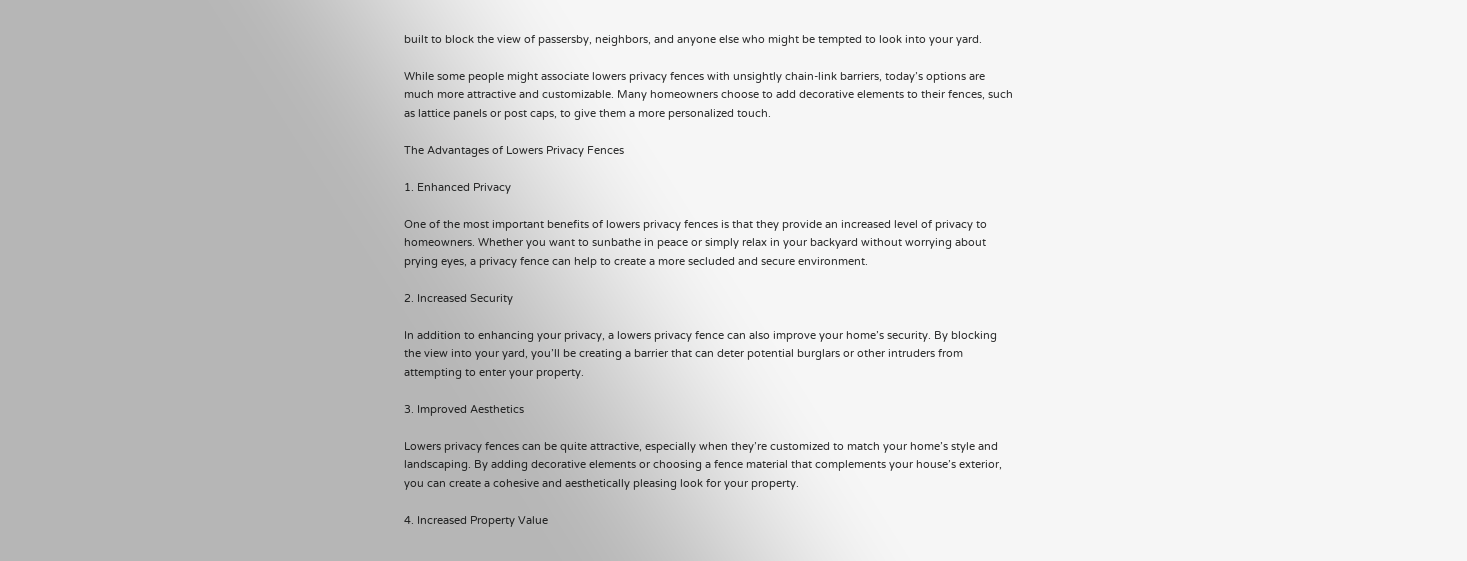built to block the view of passersby, neighbors, and anyone else who might be tempted to look into your yard.

While some people might associate lowers privacy fences with unsightly chain-link barriers, today’s options are much more attractive and customizable. Many homeowners choose to add decorative elements to their fences, such as lattice panels or post caps, to give them a more personalized touch.

The Advantages of Lowers Privacy Fences

1. Enhanced Privacy

One of the most important benefits of lowers privacy fences is that they provide an increased level of privacy to homeowners. Whether you want to sunbathe in peace or simply relax in your backyard without worrying about prying eyes, a privacy fence can help to create a more secluded and secure environment.

2. Increased Security

In addition to enhancing your privacy, a lowers privacy fence can also improve your home’s security. By blocking the view into your yard, you’ll be creating a barrier that can deter potential burglars or other intruders from attempting to enter your property.

3. Improved Aesthetics

Lowers privacy fences can be quite attractive, especially when they’re customized to match your home’s style and landscaping. By adding decorative elements or choosing a fence material that complements your house’s exterior, you can create a cohesive and aesthetically pleasing look for your property.

4. Increased Property Value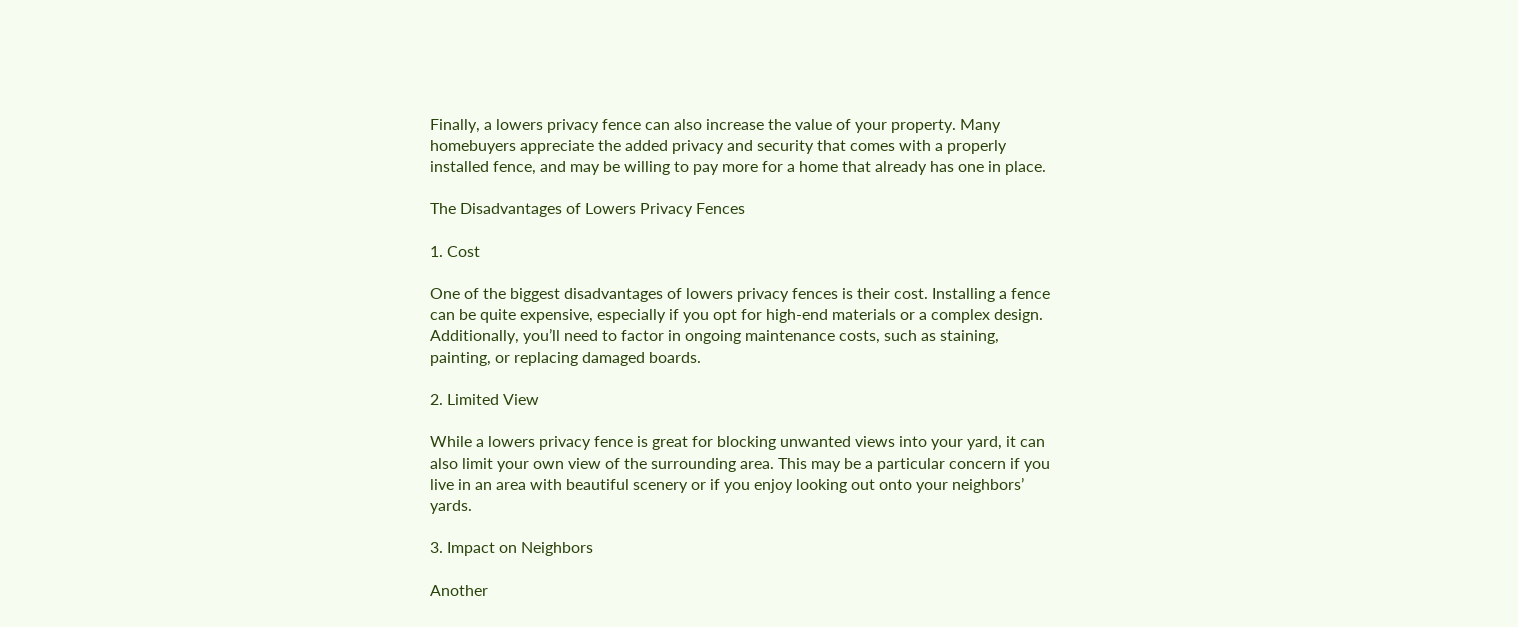Finally, a lowers privacy fence can also increase the value of your property. Many homebuyers appreciate the added privacy and security that comes with a properly installed fence, and may be willing to pay more for a home that already has one in place.

The Disadvantages of Lowers Privacy Fences

1. Cost

One of the biggest disadvantages of lowers privacy fences is their cost. Installing a fence can be quite expensive, especially if you opt for high-end materials or a complex design. Additionally, you’ll need to factor in ongoing maintenance costs, such as staining, painting, or replacing damaged boards.

2. Limited View

While a lowers privacy fence is great for blocking unwanted views into your yard, it can also limit your own view of the surrounding area. This may be a particular concern if you live in an area with beautiful scenery or if you enjoy looking out onto your neighbors’ yards.

3. Impact on Neighbors

Another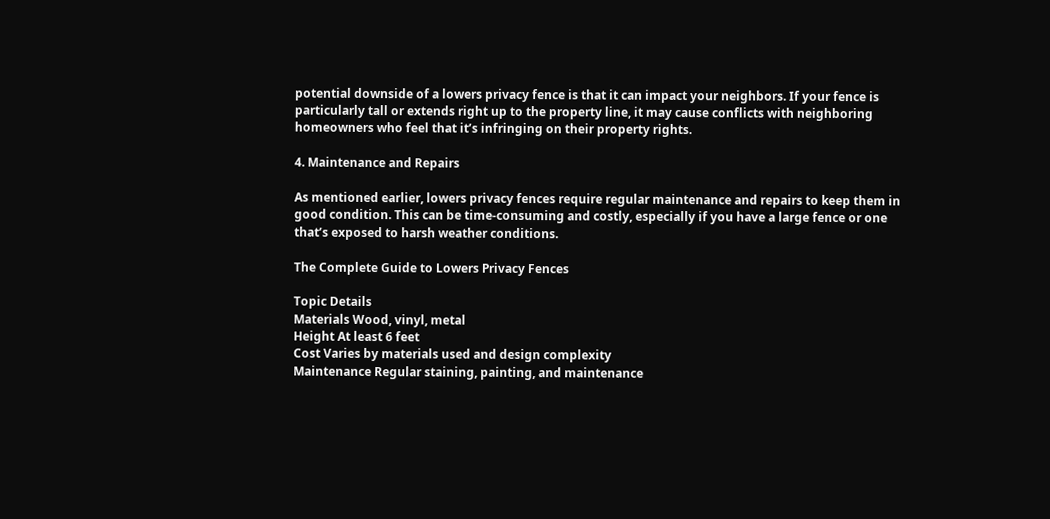potential downside of a lowers privacy fence is that it can impact your neighbors. If your fence is particularly tall or extends right up to the property line, it may cause conflicts with neighboring homeowners who feel that it’s infringing on their property rights.

4. Maintenance and Repairs

As mentioned earlier, lowers privacy fences require regular maintenance and repairs to keep them in good condition. This can be time-consuming and costly, especially if you have a large fence or one that’s exposed to harsh weather conditions.

The Complete Guide to Lowers Privacy Fences

Topic Details
Materials Wood, vinyl, metal
Height At least 6 feet
Cost Varies by materials used and design complexity
Maintenance Regular staining, painting, and maintenance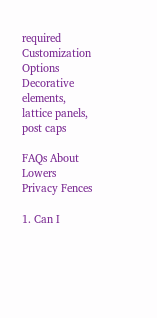required
Customization Options Decorative elements, lattice panels, post caps

FAQs About Lowers Privacy Fences

1. Can I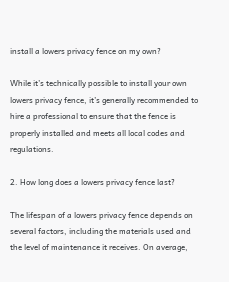install a lowers privacy fence on my own?

While it’s technically possible to install your own lowers privacy fence, it’s generally recommended to hire a professional to ensure that the fence is properly installed and meets all local codes and regulations.

2. How long does a lowers privacy fence last?

The lifespan of a lowers privacy fence depends on several factors, including the materials used and the level of maintenance it receives. On average,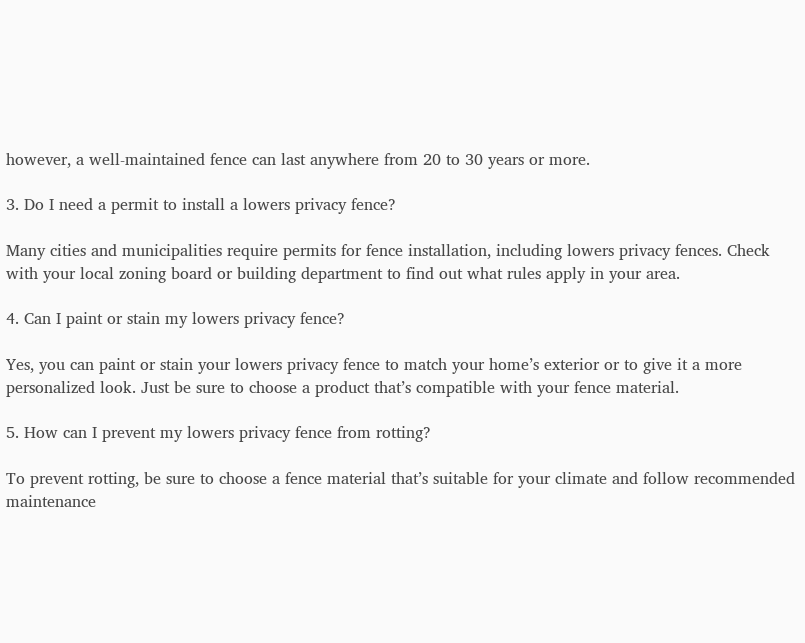however, a well-maintained fence can last anywhere from 20 to 30 years or more.

3. Do I need a permit to install a lowers privacy fence?

Many cities and municipalities require permits for fence installation, including lowers privacy fences. Check with your local zoning board or building department to find out what rules apply in your area.

4. Can I paint or stain my lowers privacy fence?

Yes, you can paint or stain your lowers privacy fence to match your home’s exterior or to give it a more personalized look. Just be sure to choose a product that’s compatible with your fence material.

5. How can I prevent my lowers privacy fence from rotting?

To prevent rotting, be sure to choose a fence material that’s suitable for your climate and follow recommended maintenance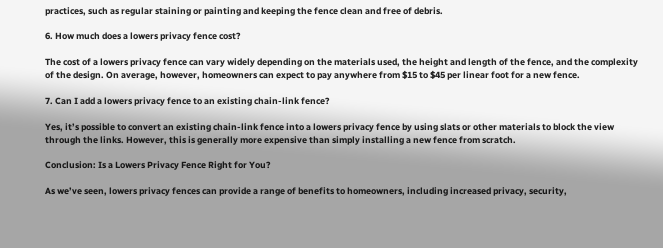practices, such as regular staining or painting and keeping the fence clean and free of debris.

6. How much does a lowers privacy fence cost?

The cost of a lowers privacy fence can vary widely depending on the materials used, the height and length of the fence, and the complexity of the design. On average, however, homeowners can expect to pay anywhere from $15 to $45 per linear foot for a new fence.

7. Can I add a lowers privacy fence to an existing chain-link fence?

Yes, it’s possible to convert an existing chain-link fence into a lowers privacy fence by using slats or other materials to block the view through the links. However, this is generally more expensive than simply installing a new fence from scratch.

Conclusion: Is a Lowers Privacy Fence Right for You?

As we’ve seen, lowers privacy fences can provide a range of benefits to homeowners, including increased privacy, security,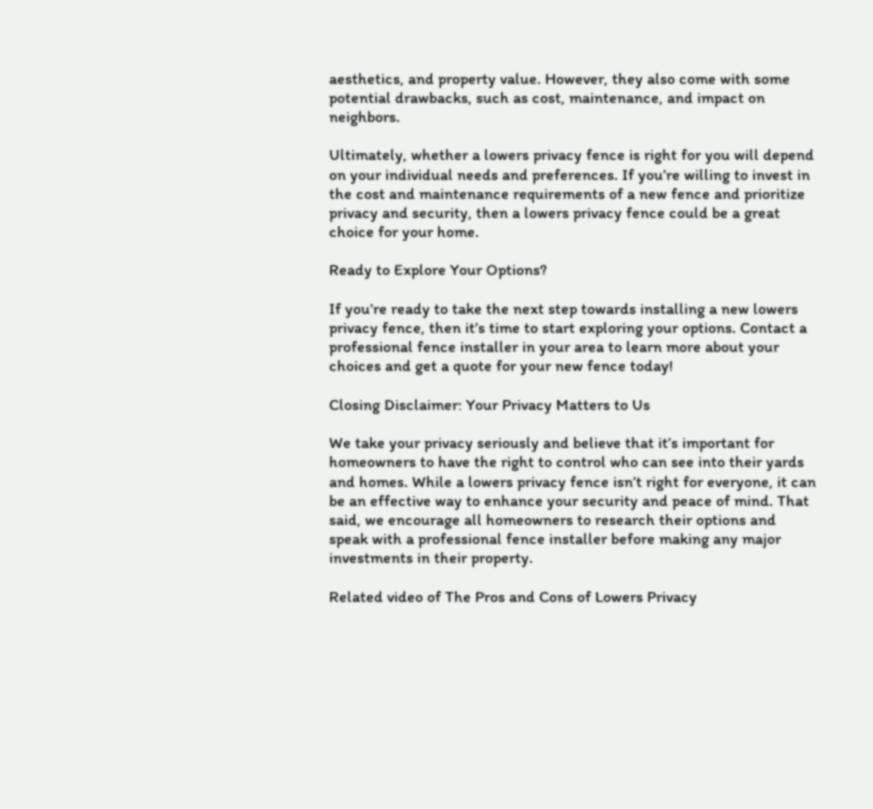aesthetics, and property value. However, they also come with some potential drawbacks, such as cost, maintenance, and impact on neighbors.

Ultimately, whether a lowers privacy fence is right for you will depend on your individual needs and preferences. If you’re willing to invest in the cost and maintenance requirements of a new fence and prioritize privacy and security, then a lowers privacy fence could be a great choice for your home.

Ready to Explore Your Options?

If you’re ready to take the next step towards installing a new lowers privacy fence, then it’s time to start exploring your options. Contact a professional fence installer in your area to learn more about your choices and get a quote for your new fence today!

Closing Disclaimer: Your Privacy Matters to Us

We take your privacy seriously and believe that it’s important for homeowners to have the right to control who can see into their yards and homes. While a lowers privacy fence isn’t right for everyone, it can be an effective way to enhance your security and peace of mind. That said, we encourage all homeowners to research their options and speak with a professional fence installer before making any major investments in their property.

Related video of The Pros and Cons of Lowers Privacy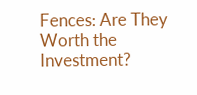Fences: Are They Worth the Investment?